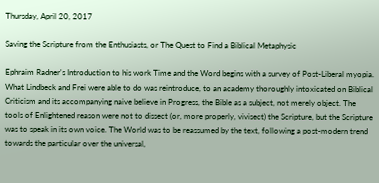Thursday, April 20, 2017

Saving the Scripture from the Enthusiasts, or The Quest to Find a Biblical Metaphysic

Ephraim Radner's Introduction to his work Time and the Word begins with a survey of Post-Liberal myopia. What Lindbeck and Frei were able to do was reintroduce, to an academy thoroughly intoxicated on Biblical Criticism and its accompanying naive believe in Progress, the Bible as a subject, not merely object. The tools of Enlightened reason were not to dissect (or, more properly, vivisect) the Scripture, but the Scripture was to speak in its own voice. The World was to be reassumed by the text, following a post-modern trend towards the particular over the universal,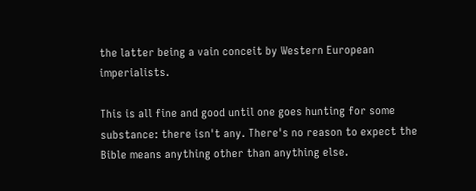the latter being a vain conceit by Western European imperialists.

This is all fine and good until one goes hunting for some substance: there isn't any. There's no reason to expect the Bible means anything other than anything else.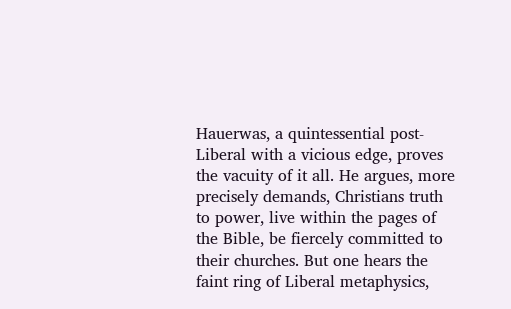Hauerwas, a quintessential post-Liberal with a vicious edge, proves the vacuity of it all. He argues, more precisely demands, Christians truth to power, live within the pages of the Bible, be fiercely committed to their churches. But one hears the faint ring of Liberal metaphysics,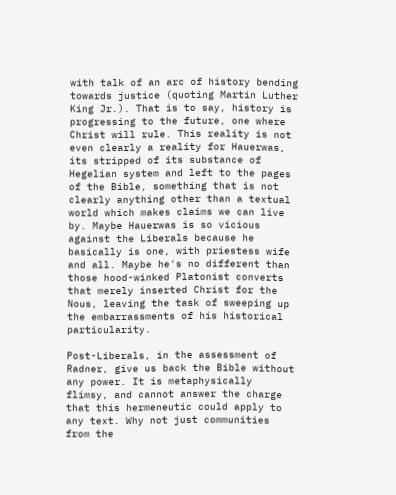with talk of an arc of history bending towards justice (quoting Martin Luther King Jr.). That is to say, history is progressing to the future, one where Christ will rule. This reality is not even clearly a reality for Hauerwas, its stripped of its substance of Hegelian system and left to the pages of the Bible, something that is not clearly anything other than a textual world which makes claims we can live by. Maybe Hauerwas is so vicious against the Liberals because he basically is one, with priestess wife and all. Maybe he's no different than those hood-winked Platonist converts that merely inserted Christ for the Nous, leaving the task of sweeping up the embarrassments of his historical particularity.

Post-Liberals, in the assessment of Radner, give us back the Bible without any power. It is metaphysically flimsy, and cannot answer the charge that this hermeneutic could apply to any text. Why not just communities from the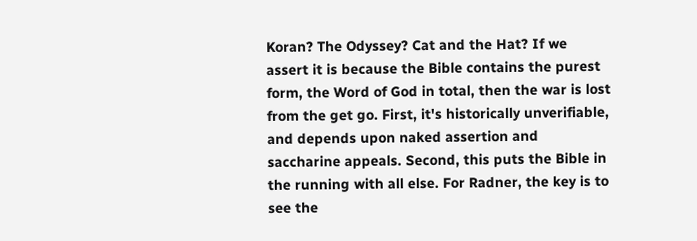Koran? The Odyssey? Cat and the Hat? If we assert it is because the Bible contains the purest form, the Word of God in total, then the war is lost from the get go. First, it's historically unverifiable, and depends upon naked assertion and saccharine appeals. Second, this puts the Bible in the running with all else. For Radner, the key is to see the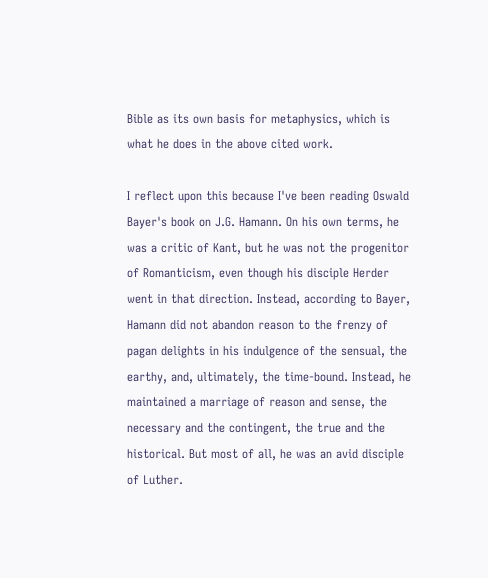Bible as its own basis for metaphysics, which is what he does in the above cited work.

I reflect upon this because I've been reading Oswald Bayer's book on J.G. Hamann. On his own terms, he was a critic of Kant, but he was not the progenitor of Romanticism, even though his disciple Herder went in that direction. Instead, according to Bayer, Hamann did not abandon reason to the frenzy of pagan delights in his indulgence of the sensual, the earthy, and, ultimately, the time-bound. Instead, he maintained a marriage of reason and sense, the necessary and the contingent, the true and the historical. But most of all, he was an avid disciple of Luther.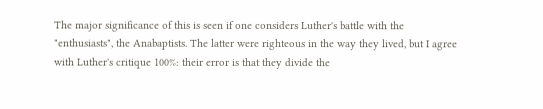The major significance of this is seen if one considers Luther's battle with the "enthusiasts", the Anabaptists. The latter were righteous in the way they lived, but I agree with Luther's critique 100%: their error is that they divide the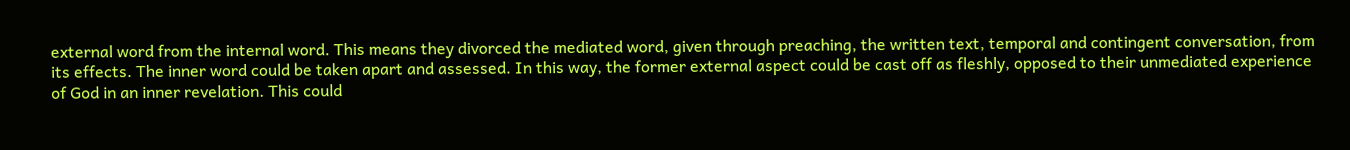external word from the internal word. This means they divorced the mediated word, given through preaching, the written text, temporal and contingent conversation, from its effects. The inner word could be taken apart and assessed. In this way, the former external aspect could be cast off as fleshly, opposed to their unmediated experience of God in an inner revelation. This could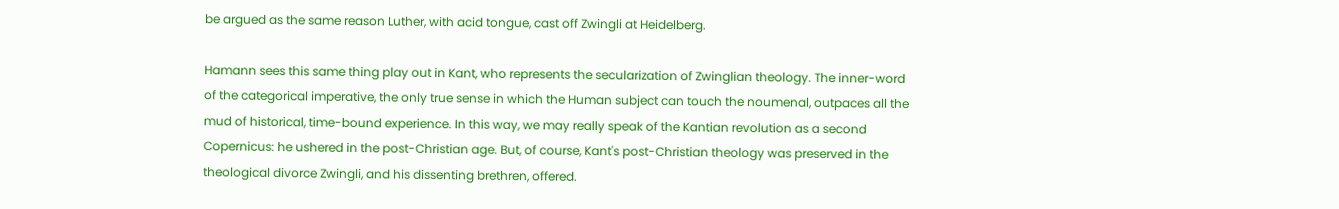be argued as the same reason Luther, with acid tongue, cast off Zwingli at Heidelberg.

Hamann sees this same thing play out in Kant, who represents the secularization of Zwinglian theology. The inner-word of the categorical imperative, the only true sense in which the Human subject can touch the noumenal, outpaces all the mud of historical, time-bound experience. In this way, we may really speak of the Kantian revolution as a second Copernicus: he ushered in the post-Christian age. But, of course, Kant's post-Christian theology was preserved in the theological divorce Zwingli, and his dissenting brethren, offered.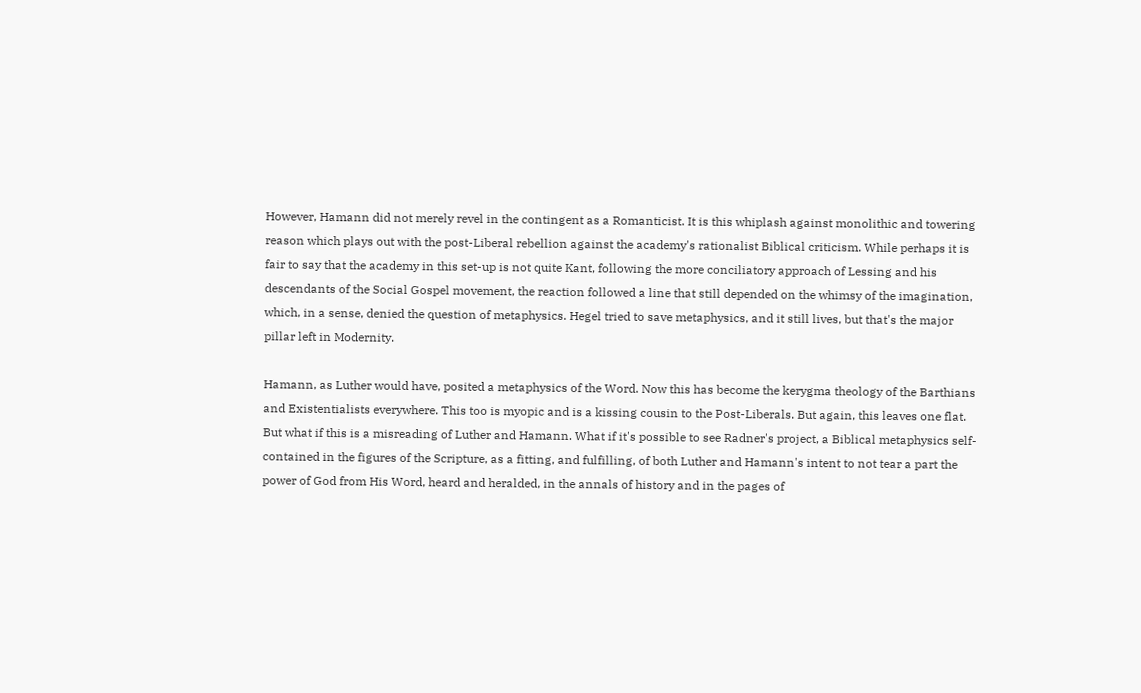However, Hamann did not merely revel in the contingent as a Romanticist. It is this whiplash against monolithic and towering reason which plays out with the post-Liberal rebellion against the academy's rationalist Biblical criticism. While perhaps it is fair to say that the academy in this set-up is not quite Kant, following the more conciliatory approach of Lessing and his descendants of the Social Gospel movement, the reaction followed a line that still depended on the whimsy of the imagination, which, in a sense, denied the question of metaphysics. Hegel tried to save metaphysics, and it still lives, but that's the major pillar left in Modernity.

Hamann, as Luther would have, posited a metaphysics of the Word. Now this has become the kerygma theology of the Barthians and Existentialists everywhere. This too is myopic and is a kissing cousin to the Post-Liberals. But again, this leaves one flat. But what if this is a misreading of Luther and Hamann. What if it's possible to see Radner's project, a Biblical metaphysics self-contained in the figures of the Scripture, as a fitting, and fulfilling, of both Luther and Hamann's intent to not tear a part the power of God from His Word, heard and heralded, in the annals of history and in the pages of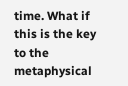time. What if this is the key to the metaphysical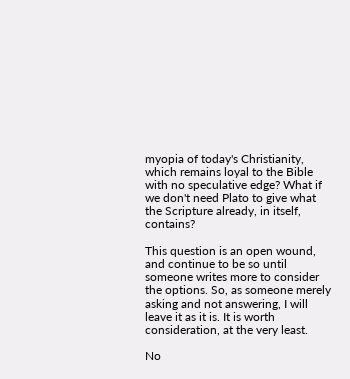myopia of today's Christianity, which remains loyal to the Bible with no speculative edge? What if we don't need Plato to give what the Scripture already, in itself, contains?

This question is an open wound, and continue to be so until someone writes more to consider the options. So, as someone merely asking and not answering, I will leave it as it is. It is worth consideration, at the very least.

No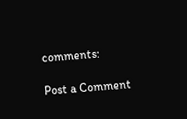comments:

Post a Comment